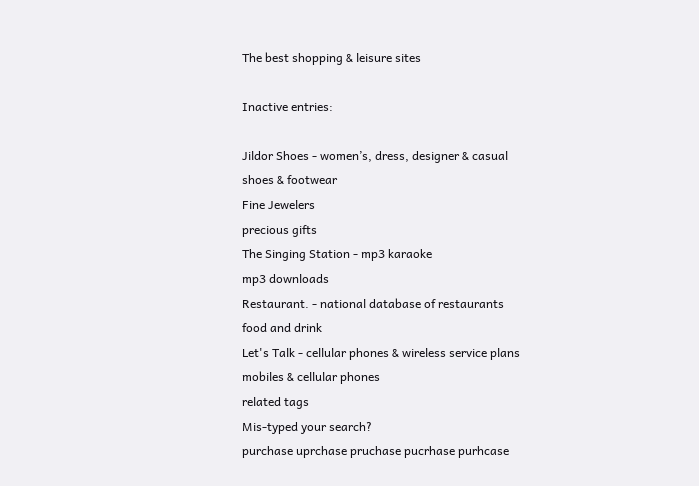The best shopping & leisure sites

Inactive entries:

Jildor Shoes - women’s, dress, designer & casual
shoes & footwear
Fine Jewelers
precious gifts
The Singing Station - mp3 karaoke
mp3 downloads
Restaurant. - national database of restaurants
food and drink
Let's Talk - cellular phones & wireless service plans
mobiles & cellular phones
related tags
Mis-typed your search?
purchase uprchase pruchase pucrhase purhcase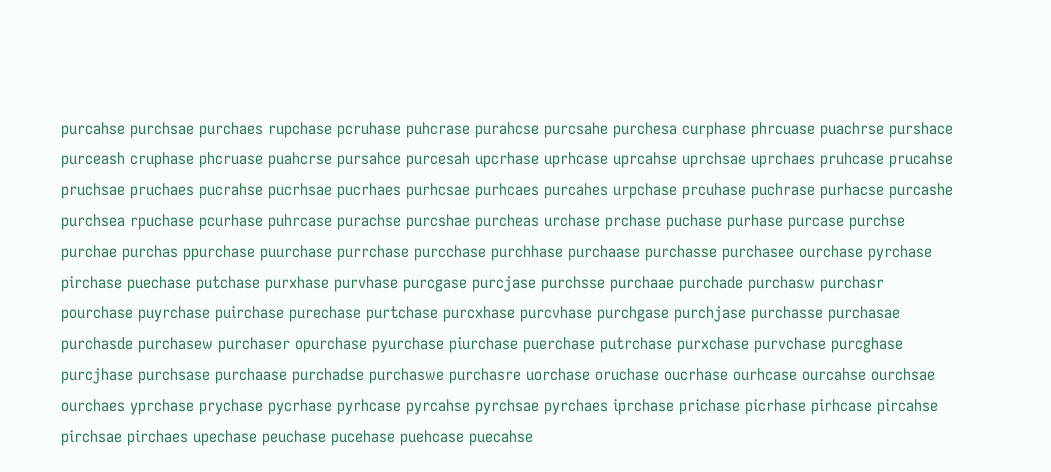purcahse purchsae purchaes rupchase pcruhase puhcrase purahcse purcsahe purchesa curphase phrcuase puachrse purshace purceash cruphase phcruase puahcrse pursahce purcesah upcrhase uprhcase uprcahse uprchsae uprchaes pruhcase prucahse pruchsae pruchaes pucrahse pucrhsae pucrhaes purhcsae purhcaes purcahes urpchase prcuhase puchrase purhacse purcashe purchsea rpuchase pcurhase puhrcase purachse purcshae purcheas urchase prchase puchase purhase purcase purchse purchae purchas ppurchase puurchase purrchase purcchase purchhase purchaase purchasse purchasee ourchase pyrchase pirchase puechase putchase purxhase purvhase purcgase purcjase purchsse purchaae purchade purchasw purchasr pourchase puyrchase puirchase purechase purtchase purcxhase purcvhase purchgase purchjase purchasse purchasae purchasde purchasew purchaser opurchase pyurchase piurchase puerchase putrchase purxchase purvchase purcghase purcjhase purchsase purchaase purchadse purchaswe purchasre uorchase oruchase oucrhase ourhcase ourcahse ourchsae ourchaes yprchase prychase pycrhase pyrhcase pyrcahse pyrchsae pyrchaes iprchase prichase picrhase pirhcase pircahse pirchsae pirchaes upechase peuchase pucehase puehcase puecahse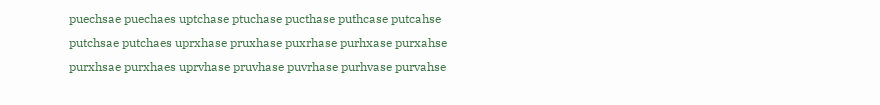puechsae puechaes uptchase ptuchase pucthase puthcase putcahse putchsae putchaes uprxhase pruxhase puxrhase purhxase purxahse purxhsae purxhaes uprvhase pruvhase puvrhase purhvase purvahse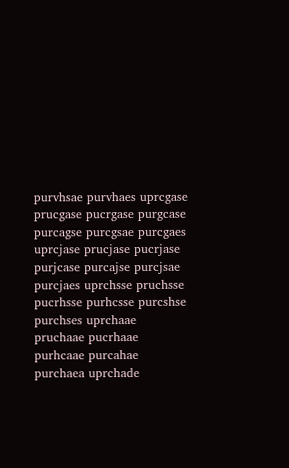purvhsae purvhaes uprcgase prucgase pucrgase purgcase purcagse purcgsae purcgaes uprcjase prucjase pucrjase purjcase purcajse purcjsae purcjaes uprchsse pruchsse pucrhsse purhcsse purcshse purchses uprchaae pruchaae pucrhaae purhcaae purcahae purchaea uprchade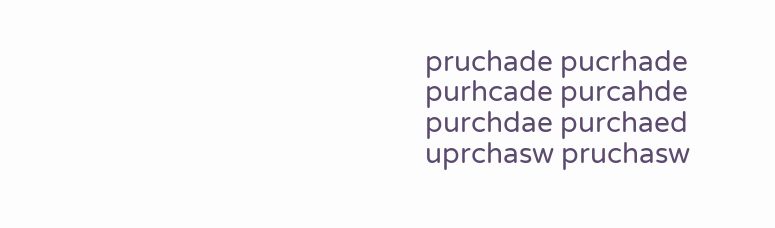pruchade pucrhade purhcade purcahde purchdae purchaed uprchasw pruchasw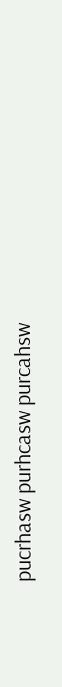pucrhasw purhcasw purcahsw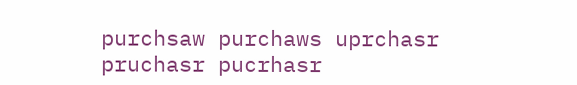purchsaw purchaws uprchasr pruchasr pucrhasr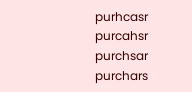purhcasr purcahsr purchsar purchars